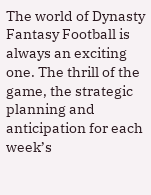The world of Dynasty Fantasy Football is always an exciting one. The thrill of the game, the strategic planning and anticipation for each week’s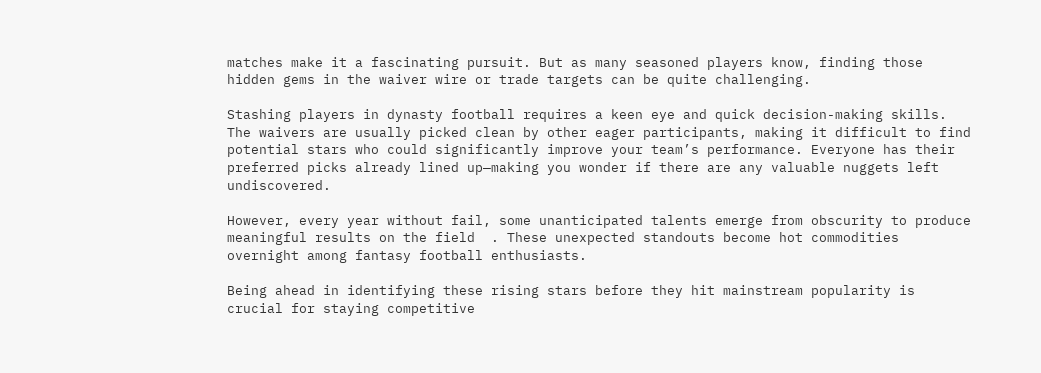matches make it a fascinating pursuit. But as many seasoned players know, finding those hidden gems in the waiver wire or trade targets can be quite challenging.

Stashing players in dynasty football requires a keen eye and quick decision-making skills. The waivers are usually picked clean by other eager participants, making it difficult to find potential stars who could significantly improve your team’s performance. Everyone has their preferred picks already lined up—making you wonder if there are any valuable nuggets left undiscovered.

However, every year without fail, some unanticipated talents emerge from obscurity to produce meaningful results on the field  . These unexpected standouts become hot commodities overnight among fantasy football enthusiasts.

Being ahead in identifying these rising stars before they hit mainstream popularity is crucial for staying competitive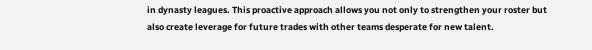in dynasty leagues. This proactive approach allows you not only to strengthen your roster but also create leverage for future trades with other teams desperate for new talent.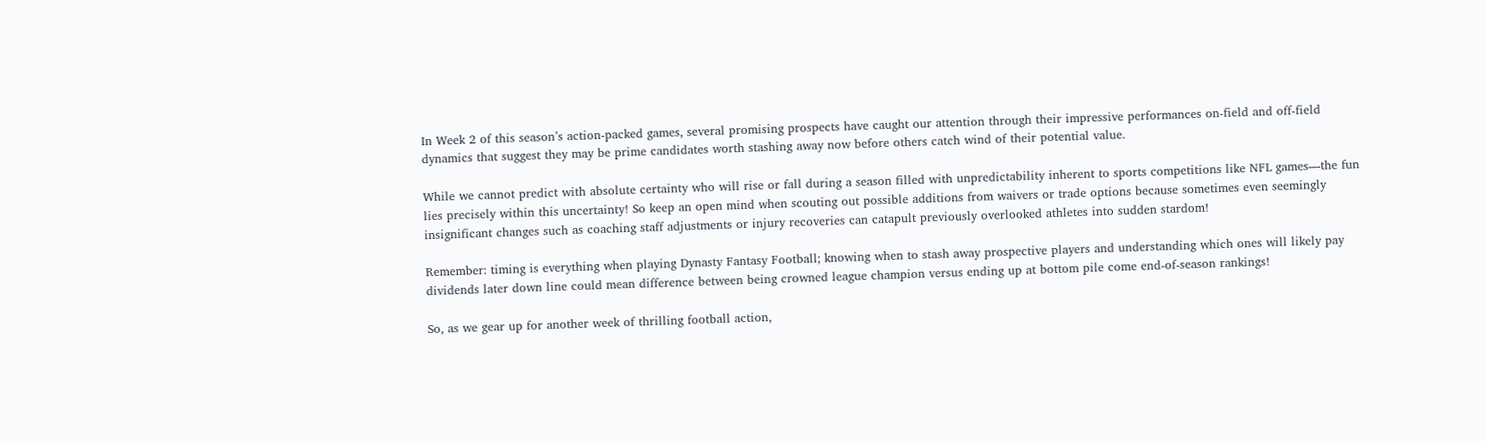In Week 2 of this season’s action-packed games, several promising prospects have caught our attention through their impressive performances on-field and off-field dynamics that suggest they may be prime candidates worth stashing away now before others catch wind of their potential value.

While we cannot predict with absolute certainty who will rise or fall during a season filled with unpredictability inherent to sports competitions like NFL games—the fun lies precisely within this uncertainty! So keep an open mind when scouting out possible additions from waivers or trade options because sometimes even seemingly insignificant changes such as coaching staff adjustments or injury recoveries can catapult previously overlooked athletes into sudden stardom!

Remember: timing is everything when playing Dynasty Fantasy Football; knowing when to stash away prospective players and understanding which ones will likely pay dividends later down line could mean difference between being crowned league champion versus ending up at bottom pile come end-of-season rankings!

So, as we gear up for another week of thrilling football action,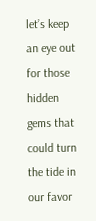let’s keep an eye out for those hidden gems that could turn the tide in our favor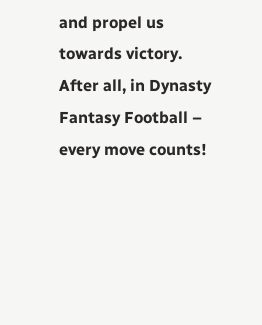and propel us towards victory. After all, in Dynasty Fantasy Football – every move counts!